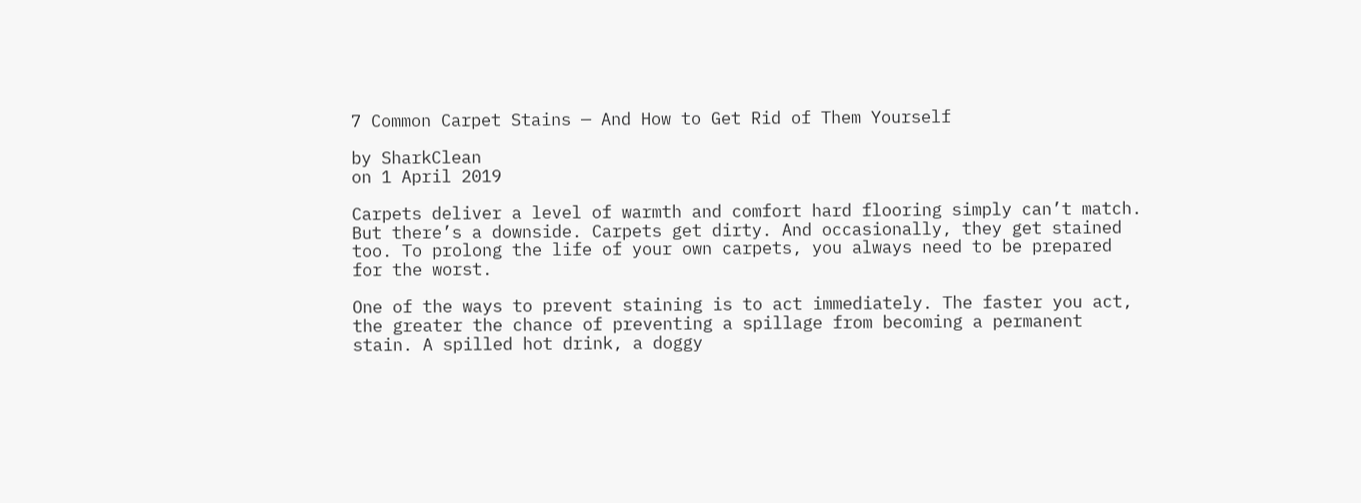7 Common Carpet Stains — And How to Get Rid of Them Yourself

by SharkClean
on 1 April 2019

Carpets deliver a level of warmth and comfort hard flooring simply can’t match. But there’s a downside. Carpets get dirty. And occasionally, they get stained too. To prolong the life of your own carpets, you always need to be prepared for the worst.

One of the ways to prevent staining is to act immediately. The faster you act, the greater the chance of preventing a spillage from becoming a permanent stain. A spilled hot drink, a doggy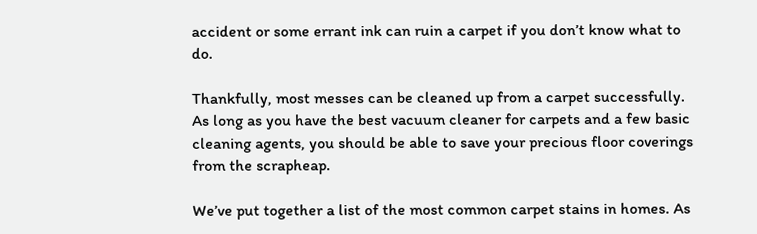accident or some errant ink can ruin a carpet if you don’t know what to do.

Thankfully, most messes can be cleaned up from a carpet successfully. As long as you have the best vacuum cleaner for carpets and a few basic cleaning agents, you should be able to save your precious floor coverings from the scrapheap.

We’ve put together a list of the most common carpet stains in homes. As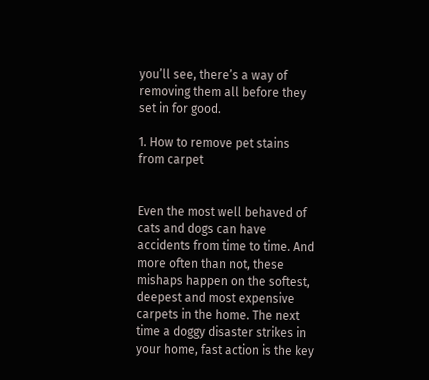you’ll see, there’s a way of removing them all before they set in for good.

1. How to remove pet stains from carpet


Even the most well behaved of cats and dogs can have accidents from time to time. And more often than not, these mishaps happen on the softest, deepest and most expensive carpets in the home. The next time a doggy disaster strikes in your home, fast action is the key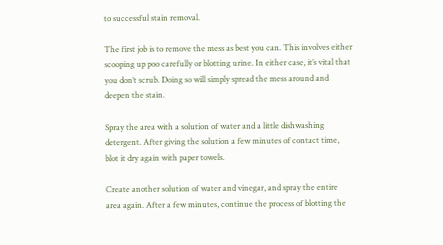to successful stain removal.

The first job is to remove the mess as best you can. This involves either scooping up poo carefully or blotting urine. In either case, it’s vital that you don’t scrub. Doing so will simply spread the mess around and deepen the stain.

Spray the area with a solution of water and a little dishwashing detergent. After giving the solution a few minutes of contact time, blot it dry again with paper towels.

Create another solution of water and vinegar, and spray the entire area again. After a few minutes, continue the process of blotting the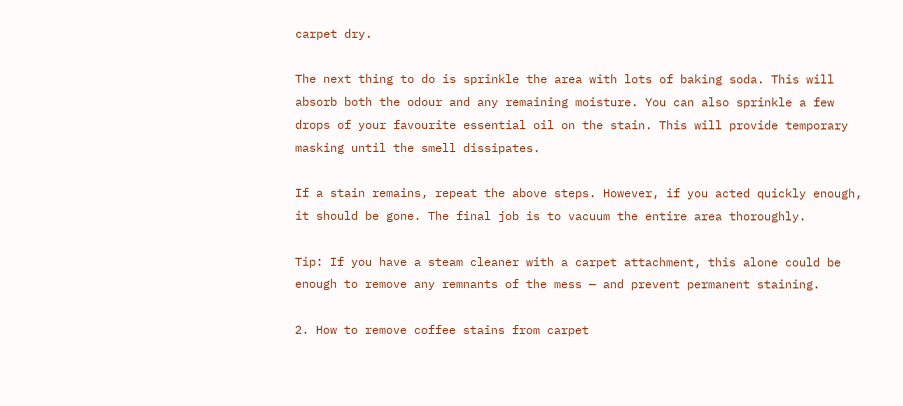carpet dry.

The next thing to do is sprinkle the area with lots of baking soda. This will absorb both the odour and any remaining moisture. You can also sprinkle a few drops of your favourite essential oil on the stain. This will provide temporary masking until the smell dissipates.

If a stain remains, repeat the above steps. However, if you acted quickly enough, it should be gone. The final job is to vacuum the entire area thoroughly.

Tip: If you have a steam cleaner with a carpet attachment, this alone could be enough to remove any remnants of the mess — and prevent permanent staining.

2. How to remove coffee stains from carpet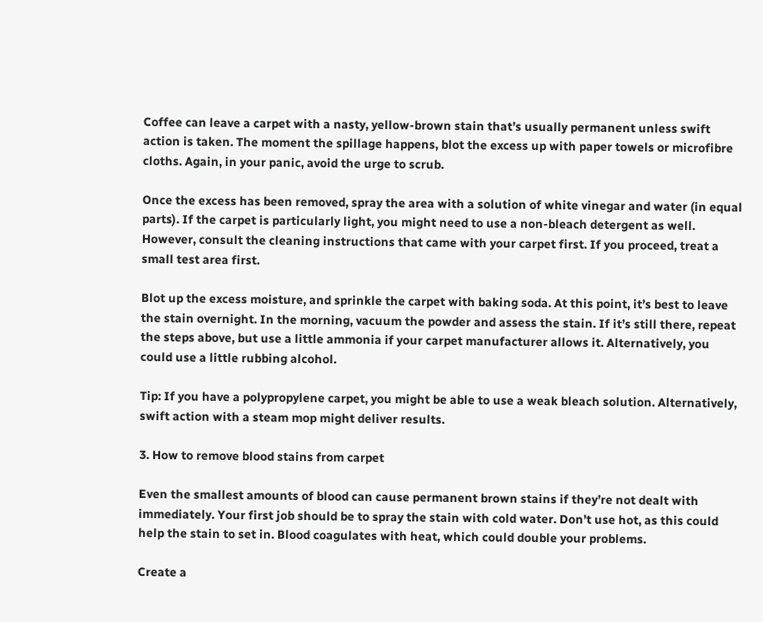Coffee can leave a carpet with a nasty, yellow-brown stain that’s usually permanent unless swift action is taken. The moment the spillage happens, blot the excess up with paper towels or microfibre cloths. Again, in your panic, avoid the urge to scrub.

Once the excess has been removed, spray the area with a solution of white vinegar and water (in equal parts). If the carpet is particularly light, you might need to use a non-bleach detergent as well. However, consult the cleaning instructions that came with your carpet first. If you proceed, treat a small test area first.

Blot up the excess moisture, and sprinkle the carpet with baking soda. At this point, it’s best to leave the stain overnight. In the morning, vacuum the powder and assess the stain. If it’s still there, repeat the steps above, but use a little ammonia if your carpet manufacturer allows it. Alternatively, you could use a little rubbing alcohol.

Tip: If you have a polypropylene carpet, you might be able to use a weak bleach solution. Alternatively, swift action with a steam mop might deliver results.

3. How to remove blood stains from carpet

Even the smallest amounts of blood can cause permanent brown stains if they’re not dealt with immediately. Your first job should be to spray the stain with cold water. Don’t use hot, as this could help the stain to set in. Blood coagulates with heat, which could double your problems.

Create a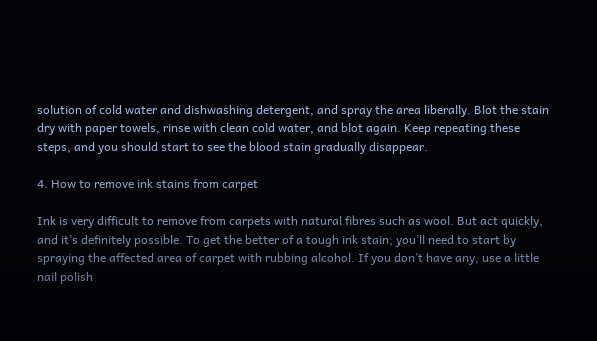solution of cold water and dishwashing detergent, and spray the area liberally. Blot the stain dry with paper towels, rinse with clean cold water, and blot again. Keep repeating these steps, and you should start to see the blood stain gradually disappear.

4. How to remove ink stains from carpet

Ink is very difficult to remove from carpets with natural fibres such as wool. But act quickly, and it’s definitely possible. To get the better of a tough ink stain, you’ll need to start by spraying the affected area of carpet with rubbing alcohol. If you don’t have any, use a little nail polish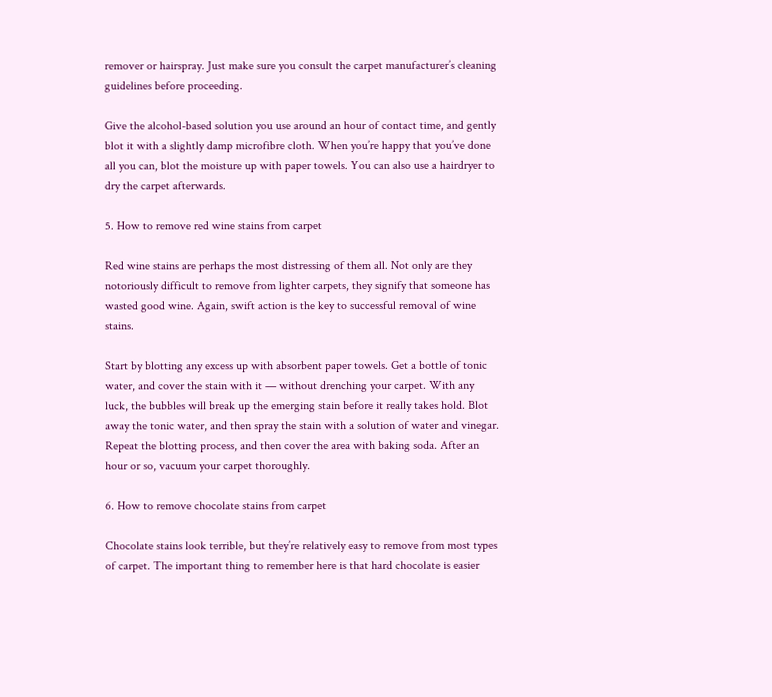remover or hairspray. Just make sure you consult the carpet manufacturer’s cleaning guidelines before proceeding.

Give the alcohol-based solution you use around an hour of contact time, and gently blot it with a slightly damp microfibre cloth. When you’re happy that you’ve done all you can, blot the moisture up with paper towels. You can also use a hairdryer to dry the carpet afterwards.

5. How to remove red wine stains from carpet

Red wine stains are perhaps the most distressing of them all. Not only are they notoriously difficult to remove from lighter carpets, they signify that someone has wasted good wine. Again, swift action is the key to successful removal of wine stains.

Start by blotting any excess up with absorbent paper towels. Get a bottle of tonic water, and cover the stain with it — without drenching your carpet. With any luck, the bubbles will break up the emerging stain before it really takes hold. Blot away the tonic water, and then spray the stain with a solution of water and vinegar. Repeat the blotting process, and then cover the area with baking soda. After an hour or so, vacuum your carpet thoroughly.

6. How to remove chocolate stains from carpet

Chocolate stains look terrible, but they’re relatively easy to remove from most types of carpet. The important thing to remember here is that hard chocolate is easier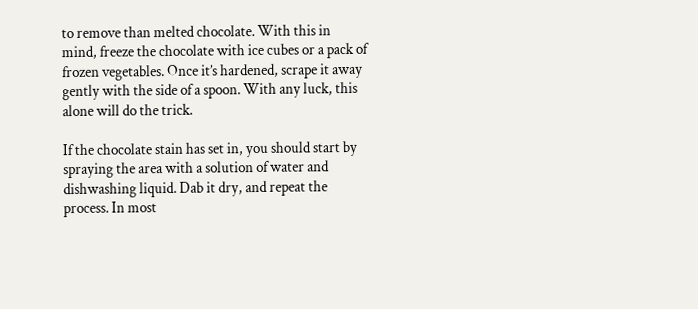to remove than melted chocolate. With this in mind, freeze the chocolate with ice cubes or a pack of frozen vegetables. Once it’s hardened, scrape it away gently with the side of a spoon. With any luck, this alone will do the trick.

If the chocolate stain has set in, you should start by spraying the area with a solution of water and dishwashing liquid. Dab it dry, and repeat the process. In most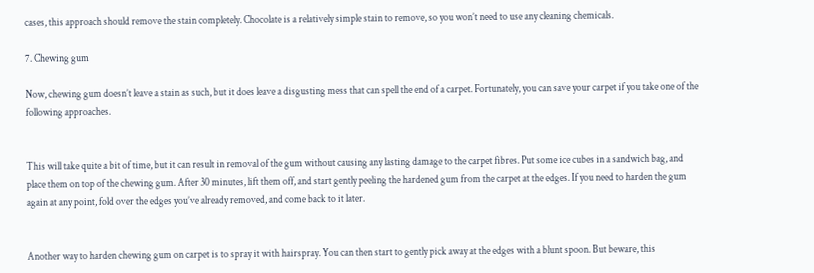cases, this approach should remove the stain completely. Chocolate is a relatively simple stain to remove, so you won’t need to use any cleaning chemicals.

7. Chewing gum

Now, chewing gum doesn’t leave a stain as such, but it does leave a disgusting mess that can spell the end of a carpet. Fortunately, you can save your carpet if you take one of the following approaches.


This will take quite a bit of time, but it can result in removal of the gum without causing any lasting damage to the carpet fibres. Put some ice cubes in a sandwich bag, and place them on top of the chewing gum. After 30 minutes, lift them off, and start gently peeling the hardened gum from the carpet at the edges. If you need to harden the gum again at any point, fold over the edges you’ve already removed, and come back to it later.


Another way to harden chewing gum on carpet is to spray it with hairspray. You can then start to gently pick away at the edges with a blunt spoon. But beware, this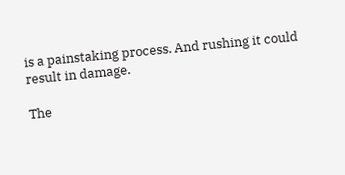is a painstaking process. And rushing it could result in damage.

The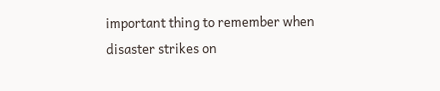important thing to remember when disaster strikes on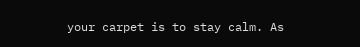your carpet is to stay calm. As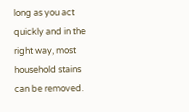long as you act quickly and in the right way, most household stains can be removed.